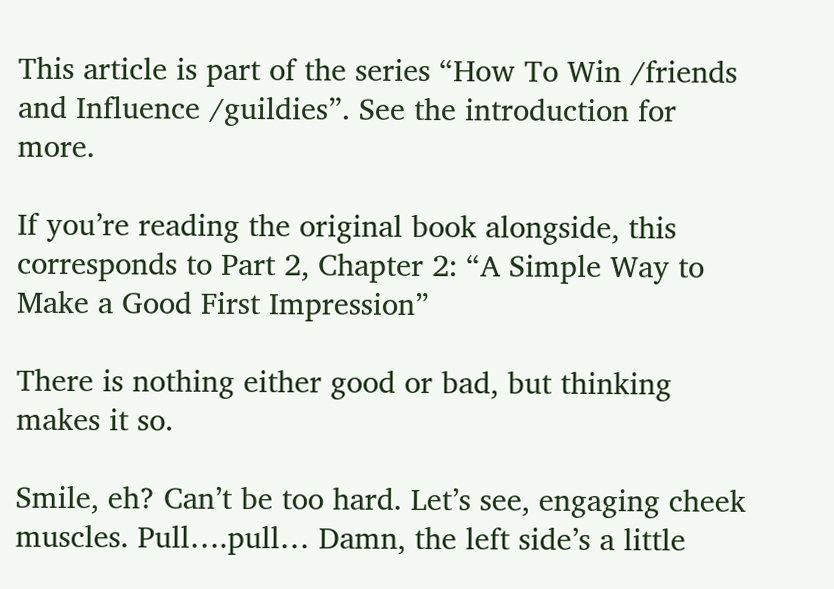This article is part of the series “How To Win /friends and Influence /guildies”. See the introduction for more.

If you’re reading the original book alongside, this corresponds to Part 2, Chapter 2: “A Simple Way to Make a Good First Impression”

There is nothing either good or bad, but thinking makes it so.

Smile, eh? Can’t be too hard. Let’s see, engaging cheek muscles. Pull….pull… Damn, the left side’s a little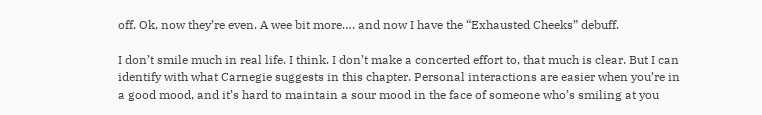off. Ok, now they’re even. A wee bit more…. and now I have the “Exhausted Cheeks” debuff.

I don’t smile much in real life. I think. I don’t make a concerted effort to, that much is clear. But I can identify with what Carnegie suggests in this chapter. Personal interactions are easier when you’re in a good mood, and it’s hard to maintain a sour mood in the face of someone who’s smiling at you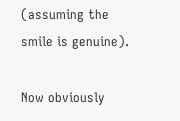(assuming the smile is genuine).

Now obviously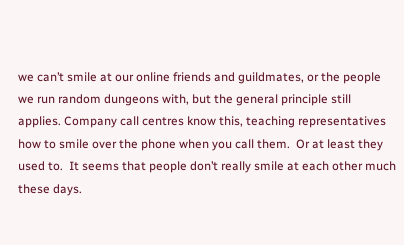we can’t smile at our online friends and guildmates, or the people we run random dungeons with, but the general principle still applies. Company call centres know this, teaching representatives how to smile over the phone when you call them.  Or at least they used to.  It seems that people don’t really smile at each other much these days.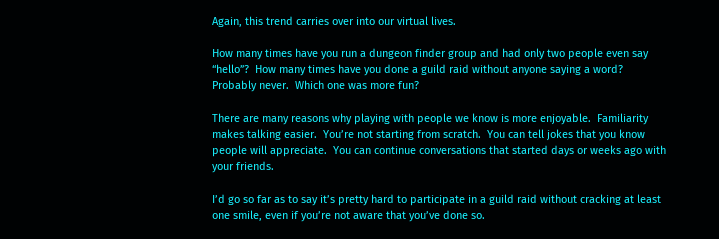Again, this trend carries over into our virtual lives.

How many times have you run a dungeon finder group and had only two people even say “hello”?  How many times have you done a guild raid without anyone saying a word?  Probably never.  Which one was more fun?

There are many reasons why playing with people we know is more enjoyable.  Familiarity makes talking easier.  You’re not starting from scratch.  You can tell jokes that you know people will appreciate.  You can continue conversations that started days or weeks ago with your friends.

I’d go so far as to say it’s pretty hard to participate in a guild raid without cracking at least one smile, even if you’re not aware that you’ve done so.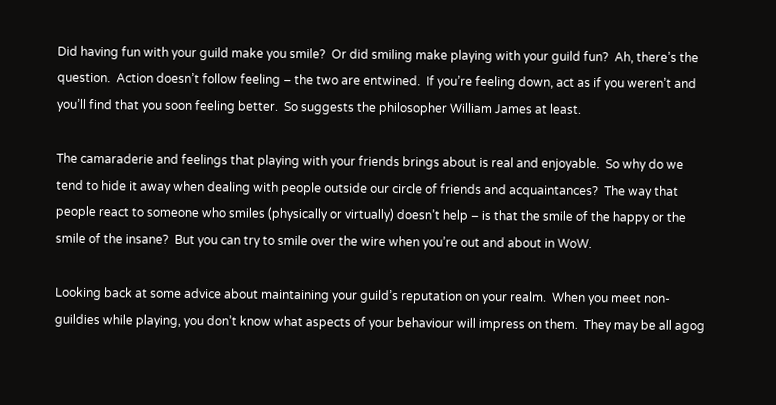Did having fun with your guild make you smile?  Or did smiling make playing with your guild fun?  Ah, there’s the question.  Action doesn’t follow feeling – the two are entwined.  If you’re feeling down, act as if you weren’t and you’ll find that you soon feeling better.  So suggests the philosopher William James at least.

The camaraderie and feelings that playing with your friends brings about is real and enjoyable.  So why do we tend to hide it away when dealing with people outside our circle of friends and acquaintances?  The way that people react to someone who smiles (physically or virtually) doesn’t help – is that the smile of the happy or the smile of the insane?  But you can try to smile over the wire when you’re out and about in WoW.

Looking back at some advice about maintaining your guild’s reputation on your realm.  When you meet non-guildies while playing, you don’t know what aspects of your behaviour will impress on them.  They may be all agog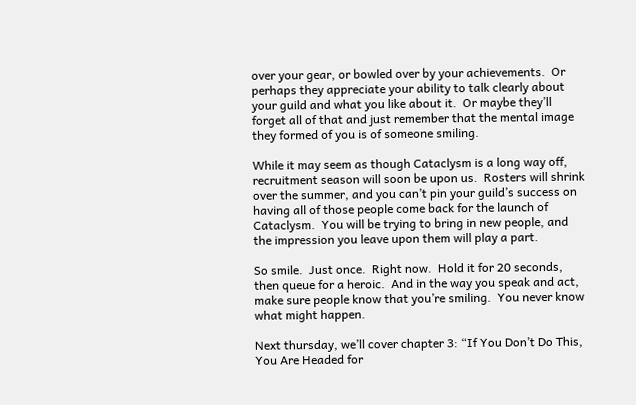over your gear, or bowled over by your achievements.  Or perhaps they appreciate your ability to talk clearly about your guild and what you like about it.  Or maybe they’ll forget all of that and just remember that the mental image they formed of you is of someone smiling.

While it may seem as though Cataclysm is a long way off, recruitment season will soon be upon us.  Rosters will shrink over the summer, and you can’t pin your guild’s success on having all of those people come back for the launch of Cataclysm.  You will be trying to bring in new people, and the impression you leave upon them will play a part.

So smile.  Just once.  Right now.  Hold it for 20 seconds, then queue for a heroic.  And in the way you speak and act, make sure people know that you’re smiling.  You never know what might happen.

Next thursday, we’ll cover chapter 3: “If You Don’t Do This, You Are Headed for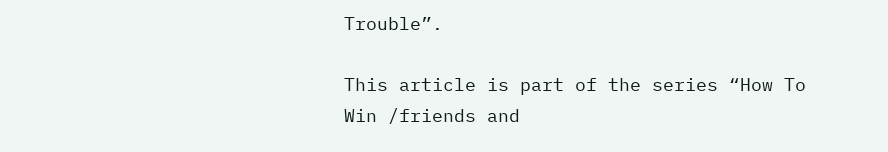Trouble”.

This article is part of the series “How To Win /friends and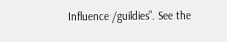Influence /guildies”. See the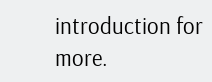introduction for more.